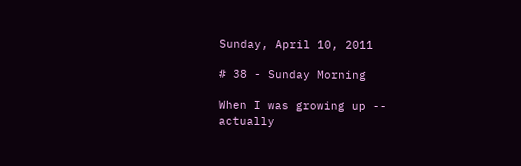Sunday, April 10, 2011

# 38 - Sunday Morning

When I was growing up -- actually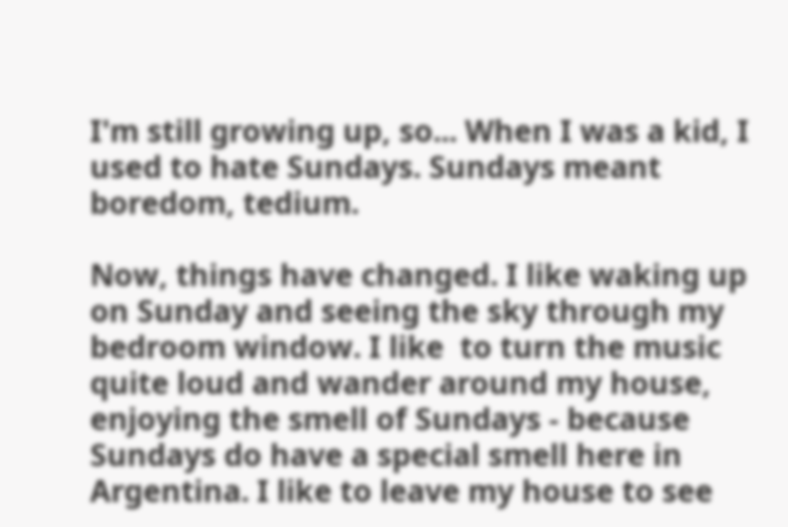I'm still growing up, so... When I was a kid, I used to hate Sundays. Sundays meant boredom, tedium.

Now, things have changed. I like waking up on Sunday and seeing the sky through my bedroom window. I like  to turn the music quite loud and wander around my house, enjoying the smell of Sundays - because Sundays do have a special smell here in Argentina. I like to leave my house to see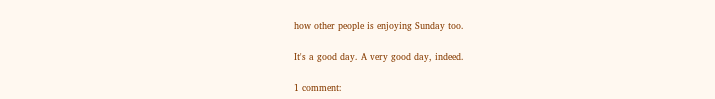how other people is enjoying Sunday too.

It's a good day. A very good day, indeed.

1 comment: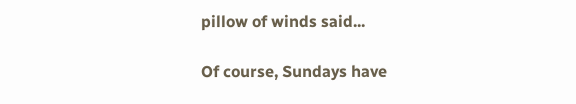pillow of winds said...

Of course, Sundays have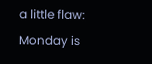a little flaw: Monday is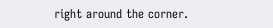right around the corner.